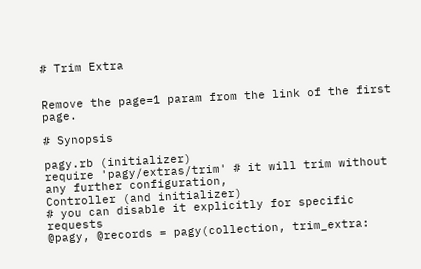# Trim Extra


Remove the page=1 param from the link of the first page.

# Synopsis

pagy.rb (initializer)
require 'pagy/extras/trim' # it will trim without any further configuration,
Controller (and initializer)
# you can disable it explicitly for specific requests
@pagy, @records = pagy(collection, trim_extra: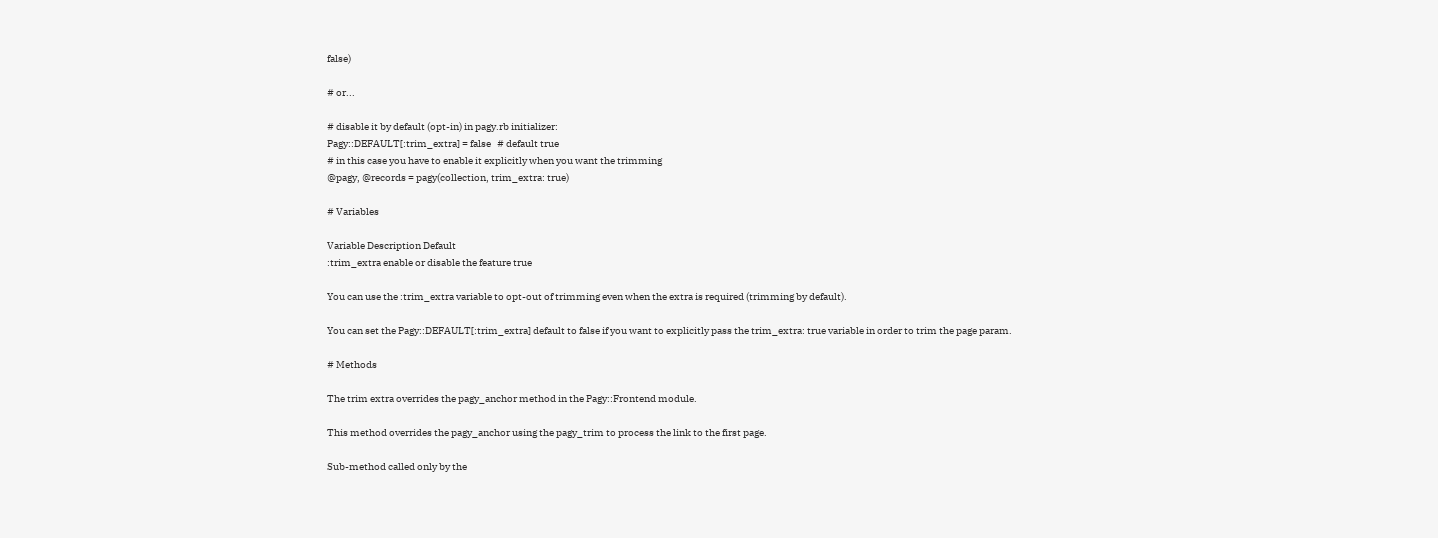false)

# or...

# disable it by default (opt-in) in pagy.rb initializer:
Pagy::DEFAULT[:trim_extra] = false   # default true
# in this case you have to enable it explicitly when you want the trimming
@pagy, @records = pagy(collection, trim_extra: true)

# Variables

Variable Description Default
:trim_extra enable or disable the feature true

You can use the :trim_extra variable to opt-out of trimming even when the extra is required (trimming by default).

You can set the Pagy::DEFAULT[:trim_extra] default to false if you want to explicitly pass the trim_extra: true variable in order to trim the page param.

# Methods

The trim extra overrides the pagy_anchor method in the Pagy::Frontend module.

This method overrides the pagy_anchor using the pagy_trim to process the link to the first page.

Sub-method called only by the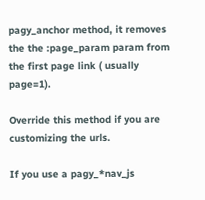pagy_anchor method, it removes the the :page_param param from the first page link ( usually page=1).

Override this method if you are customizing the urls.

If you use a pagy_*nav_js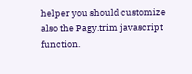helper you should customize also the Pagy.trim javascript function.